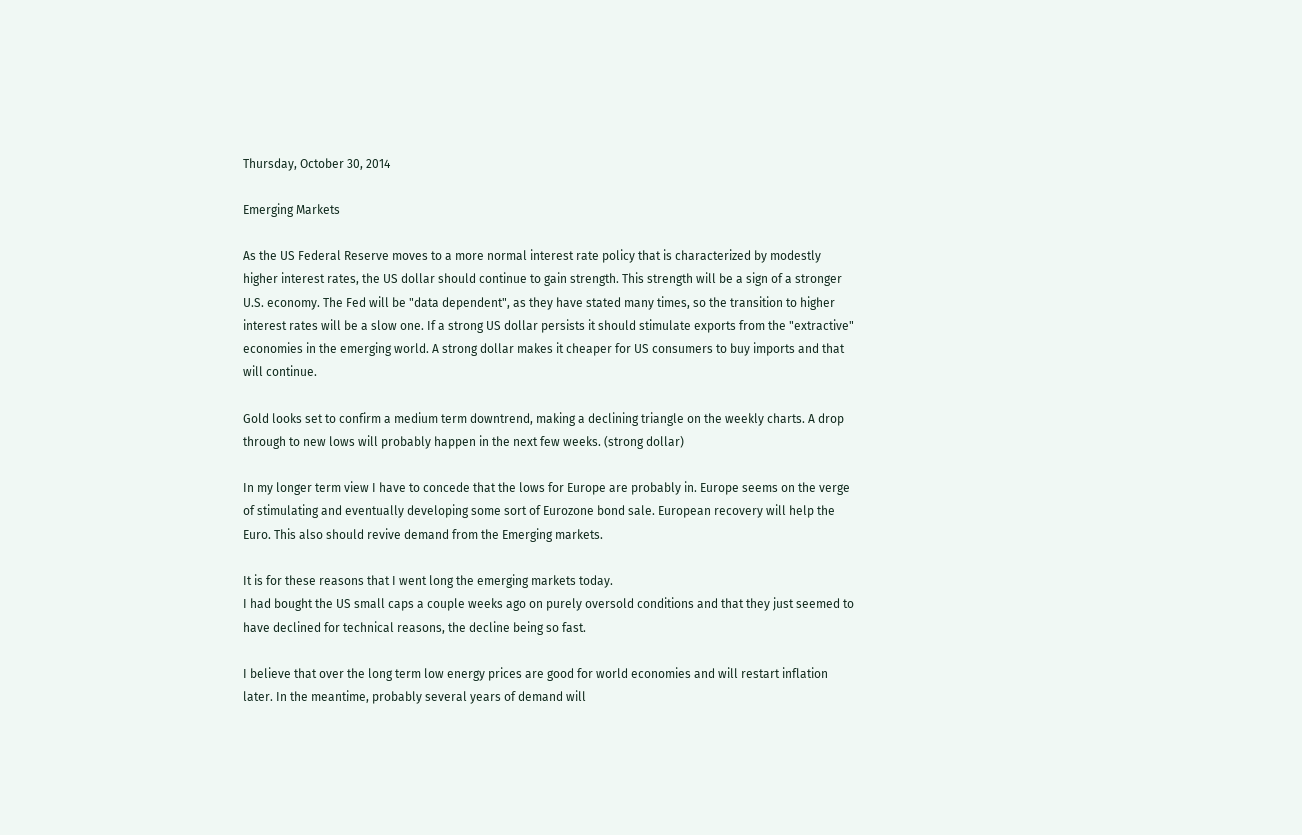Thursday, October 30, 2014

Emerging Markets

As the US Federal Reserve moves to a more normal interest rate policy that is characterized by modestly higher interest rates, the US dollar should continue to gain strength. This strength will be a sign of a stronger U.S. economy. The Fed will be "data dependent", as they have stated many times, so the transition to higher interest rates will be a slow one. If a strong US dollar persists it should stimulate exports from the "extractive" economies in the emerging world. A strong dollar makes it cheaper for US consumers to buy imports and that will continue.

Gold looks set to confirm a medium term downtrend, making a declining triangle on the weekly charts. A drop through to new lows will probably happen in the next few weeks. (strong dollar)

In my longer term view I have to concede that the lows for Europe are probably in. Europe seems on the verge of stimulating and eventually developing some sort of Eurozone bond sale. European recovery will help the Euro. This also should revive demand from the Emerging markets.

It is for these reasons that I went long the emerging markets today.
I had bought the US small caps a couple weeks ago on purely oversold conditions and that they just seemed to have declined for technical reasons, the decline being so fast.

I believe that over the long term low energy prices are good for world economies and will restart inflation later. In the meantime, probably several years of demand will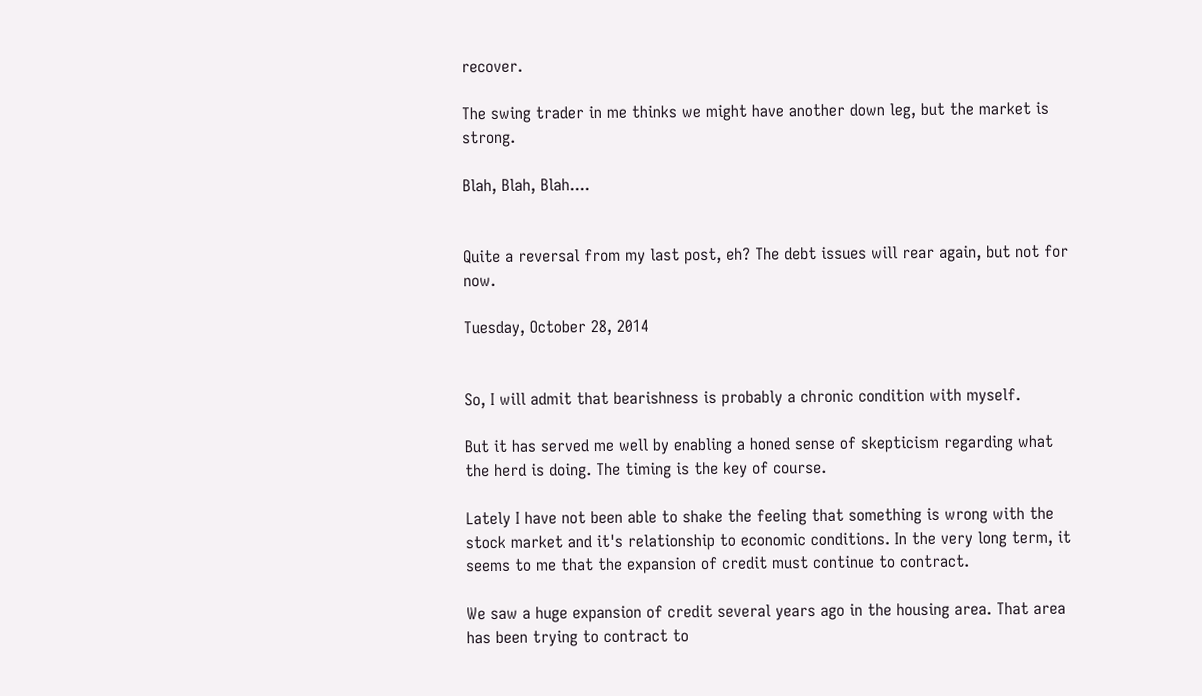recover.

The swing trader in me thinks we might have another down leg, but the market is strong.

Blah, Blah, Blah....


Quite a reversal from my last post, eh? The debt issues will rear again, but not for now.

Tuesday, October 28, 2014


So, I will admit that bearishness is probably a chronic condition with myself.

But it has served me well by enabling a honed sense of skepticism regarding what the herd is doing. The timing is the key of course.

Lately I have not been able to shake the feeling that something is wrong with the stock market and it's relationship to economic conditions. In the very long term, it seems to me that the expansion of credit must continue to contract.

We saw a huge expansion of credit several years ago in the housing area. That area has been trying to contract to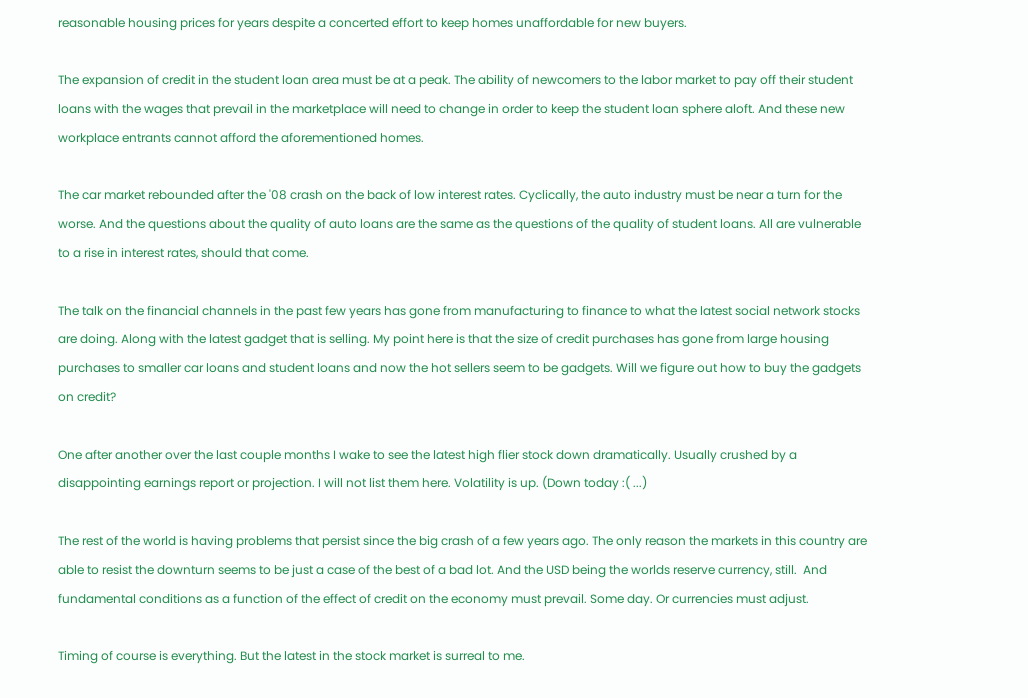reasonable housing prices for years despite a concerted effort to keep homes unaffordable for new buyers.

The expansion of credit in the student loan area must be at a peak. The ability of newcomers to the labor market to pay off their student loans with the wages that prevail in the marketplace will need to change in order to keep the student loan sphere aloft. And these new workplace entrants cannot afford the aforementioned homes.

The car market rebounded after the '08 crash on the back of low interest rates. Cyclically, the auto industry must be near a turn for the worse. And the questions about the quality of auto loans are the same as the questions of the quality of student loans. All are vulnerable to a rise in interest rates, should that come.

The talk on the financial channels in the past few years has gone from manufacturing to finance to what the latest social network stocks are doing. Along with the latest gadget that is selling. My point here is that the size of credit purchases has gone from large housing purchases to smaller car loans and student loans and now the hot sellers seem to be gadgets. Will we figure out how to buy the gadgets on credit?

One after another over the last couple months I wake to see the latest high flier stock down dramatically. Usually crushed by a disappointing earnings report or projection. I will not list them here. Volatility is up. (Down today :( ...)

The rest of the world is having problems that persist since the big crash of a few years ago. The only reason the markets in this country are able to resist the downturn seems to be just a case of the best of a bad lot. And the USD being the worlds reserve currency, still.  And fundamental conditions as a function of the effect of credit on the economy must prevail. Some day. Or currencies must adjust.

Timing of course is everything. But the latest in the stock market is surreal to me.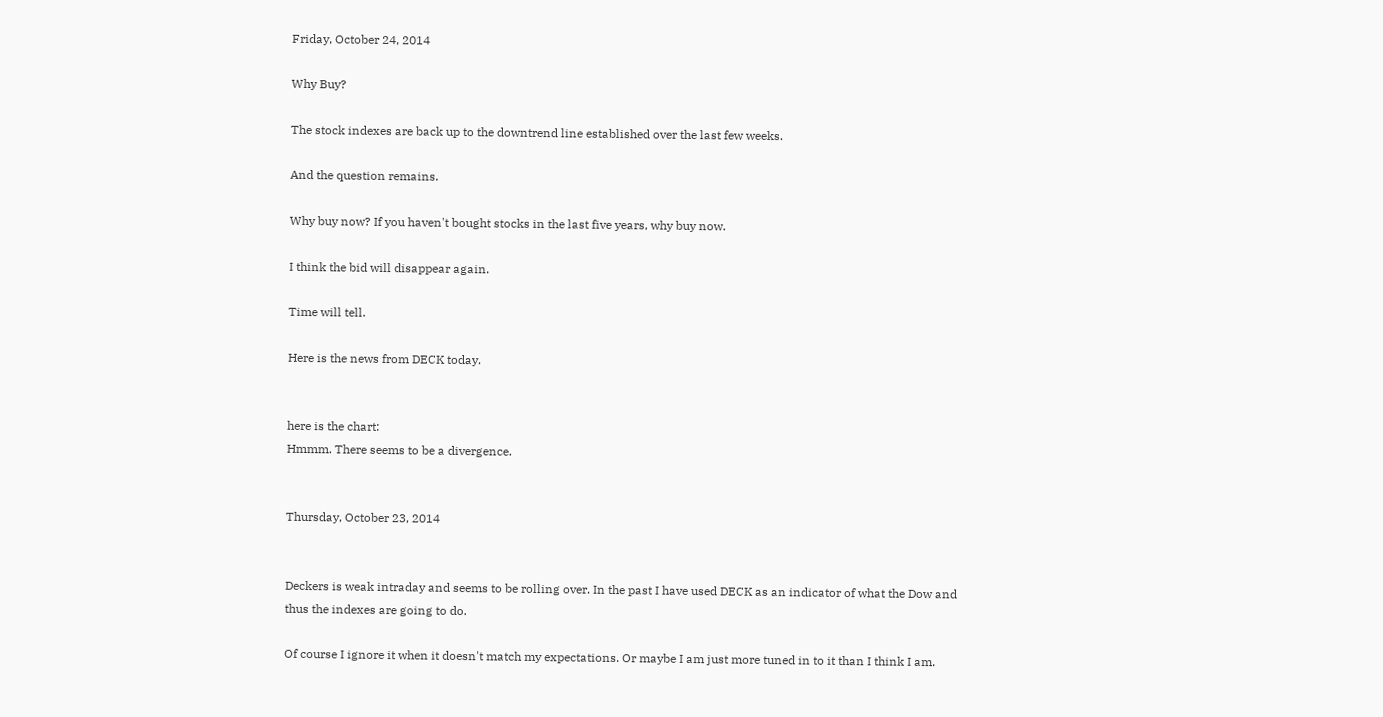Friday, October 24, 2014

Why Buy?

The stock indexes are back up to the downtrend line established over the last few weeks.

And the question remains.

Why buy now? If you haven't bought stocks in the last five years, why buy now.

I think the bid will disappear again.

Time will tell.

Here is the news from DECK today.


here is the chart:
Hmmm. There seems to be a divergence.


Thursday, October 23, 2014


Deckers is weak intraday and seems to be rolling over. In the past I have used DECK as an indicator of what the Dow and thus the indexes are going to do.

Of course I ignore it when it doesn't match my expectations. Or maybe I am just more tuned in to it than I think I am.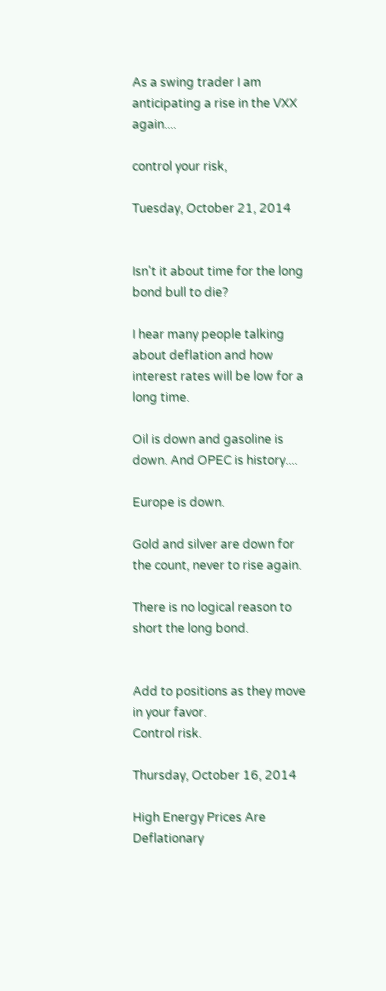As a swing trader I am anticipating a rise in the VXX again....

control your risk,

Tuesday, October 21, 2014


Isn't it about time for the long bond bull to die?

I hear many people talking about deflation and how interest rates will be low for a long time.

Oil is down and gasoline is down. And OPEC is history....

Europe is down.

Gold and silver are down for the count, never to rise again.

There is no logical reason to short the long bond.


Add to positions as they move in your favor.
Control risk.

Thursday, October 16, 2014

High Energy Prices Are Deflationary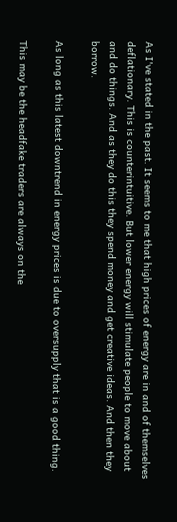As I've stated in the past. It seems to me that high prices of energy are in and of themselves deflationary. This is counterintuitive. But lower energy will stimulate people to move about and do things. And as they do this they spend money and get creative ideas. And then they borrow.

As long as this latest downtrend in energy prices is due to oversupply that is a good thing.

This may be the headfake traders are always on the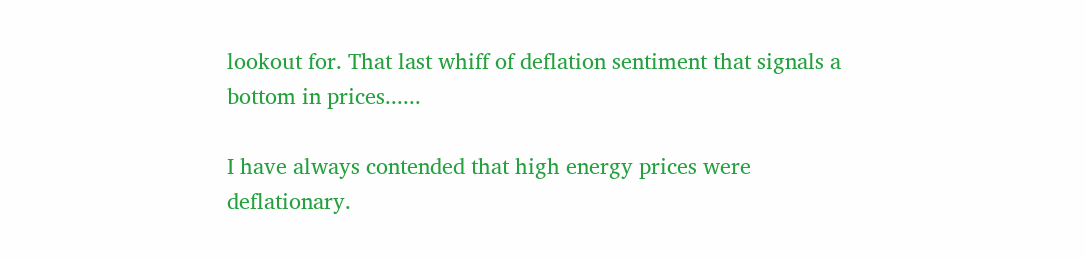lookout for. That last whiff of deflation sentiment that signals a bottom in prices......

I have always contended that high energy prices were deflationary.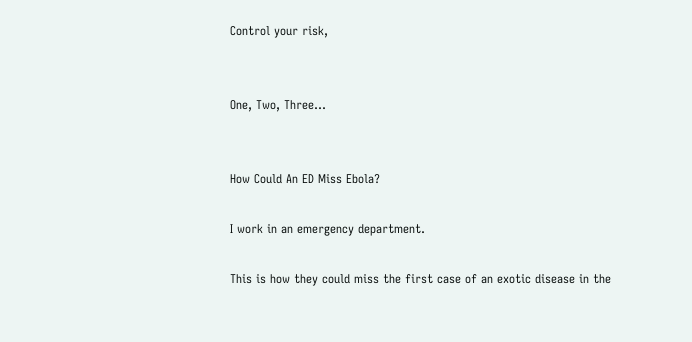Control your risk,


One, Two, Three...


How Could An ED Miss Ebola?

I work in an emergency department.

This is how they could miss the first case of an exotic disease in the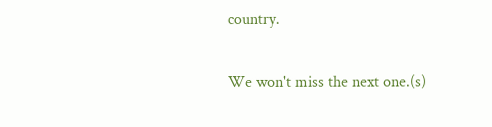country.


We won't miss the next one.(s)